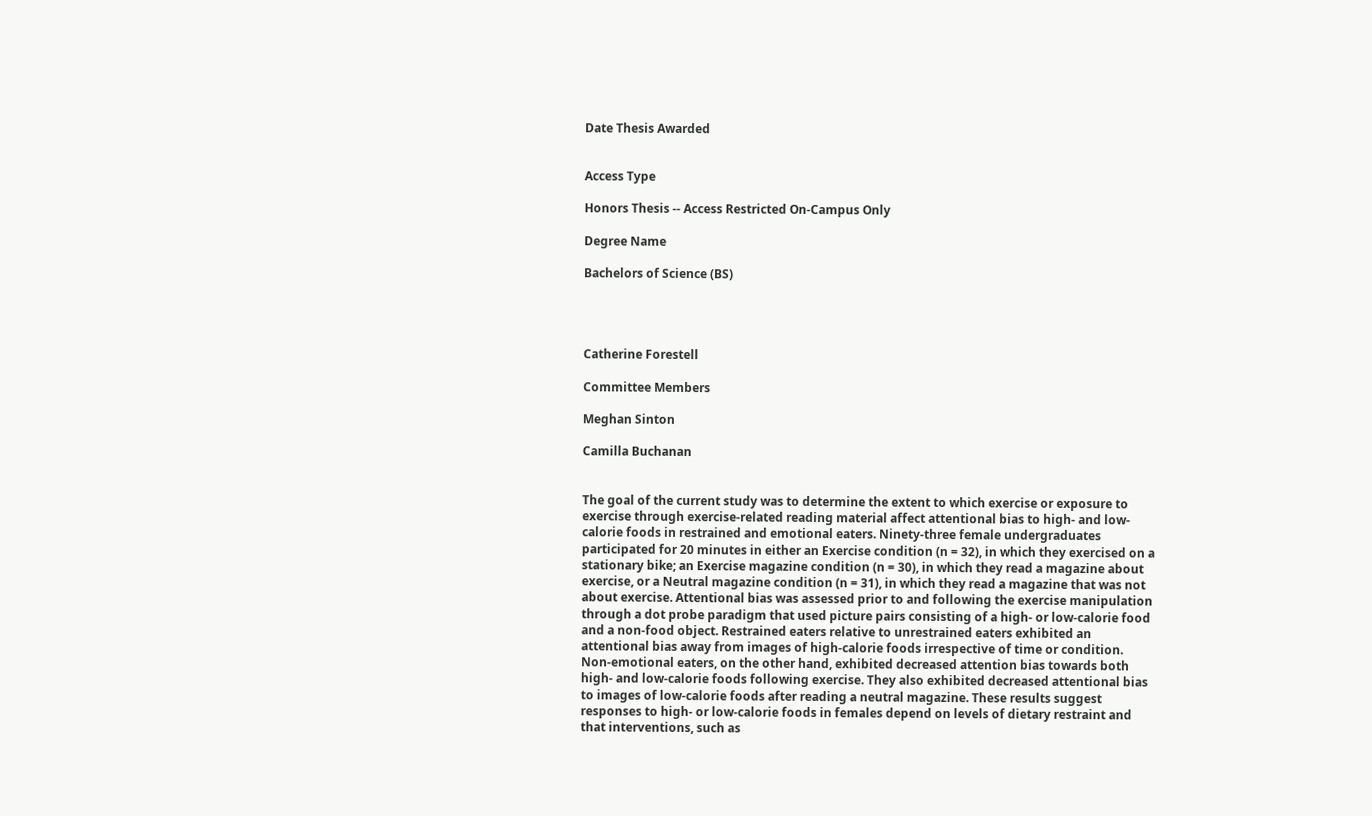Date Thesis Awarded


Access Type

Honors Thesis -- Access Restricted On-Campus Only

Degree Name

Bachelors of Science (BS)




Catherine Forestell

Committee Members

Meghan Sinton

Camilla Buchanan


The goal of the current study was to determine the extent to which exercise or exposure to exercise through exercise-related reading material affect attentional bias to high- and low-calorie foods in restrained and emotional eaters. Ninety-three female undergraduates participated for 20 minutes in either an Exercise condition (n = 32), in which they exercised on a stationary bike; an Exercise magazine condition (n = 30), in which they read a magazine about exercise, or a Neutral magazine condition (n = 31), in which they read a magazine that was not about exercise. Attentional bias was assessed prior to and following the exercise manipulation through a dot probe paradigm that used picture pairs consisting of a high- or low-calorie food and a non-food object. Restrained eaters relative to unrestrained eaters exhibited an attentional bias away from images of high-calorie foods irrespective of time or condition. Non-emotional eaters, on the other hand, exhibited decreased attention bias towards both high- and low-calorie foods following exercise. They also exhibited decreased attentional bias to images of low-calorie foods after reading a neutral magazine. These results suggest responses to high- or low-calorie foods in females depend on levels of dietary restraint and that interventions, such as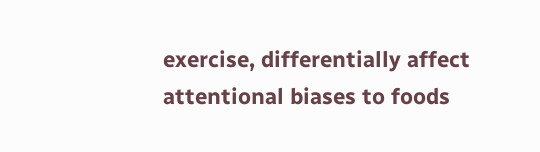exercise, differentially affect attentional biases to foods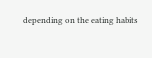depending on the eating habits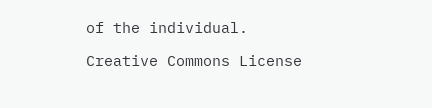of the individual.

Creative Commons License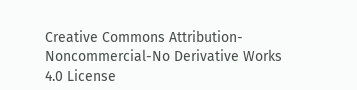Creative Commons Attribution-Noncommercial-No Derivative Works 4.0 License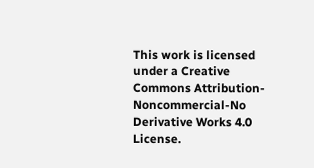This work is licensed under a Creative Commons Attribution-Noncommercial-No Derivative Works 4.0 License.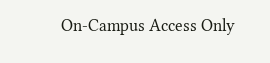On-Campus Access Only